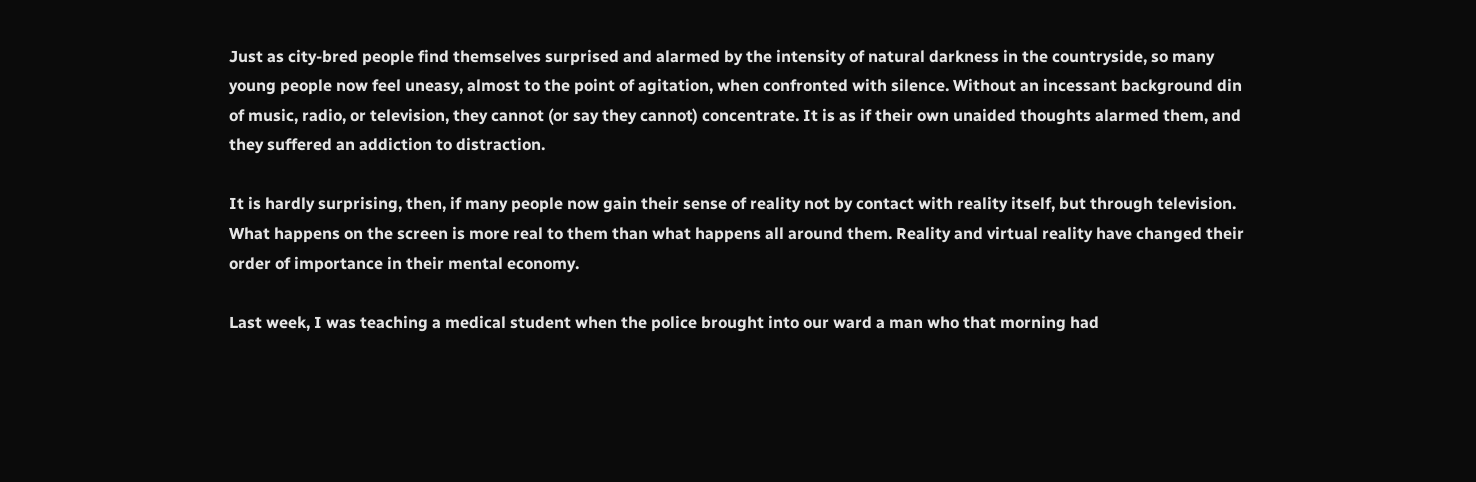Just as city-bred people find themselves surprised and alarmed by the intensity of natural darkness in the countryside, so many young people now feel uneasy, almost to the point of agitation, when confronted with silence. Without an incessant background din of music, radio, or television, they cannot (or say they cannot) concentrate. It is as if their own unaided thoughts alarmed them, and they suffered an addiction to distraction.

It is hardly surprising, then, if many people now gain their sense of reality not by contact with reality itself, but through television. What happens on the screen is more real to them than what happens all around them. Reality and virtual reality have changed their order of importance in their mental economy.

Last week, I was teaching a medical student when the police brought into our ward a man who that morning had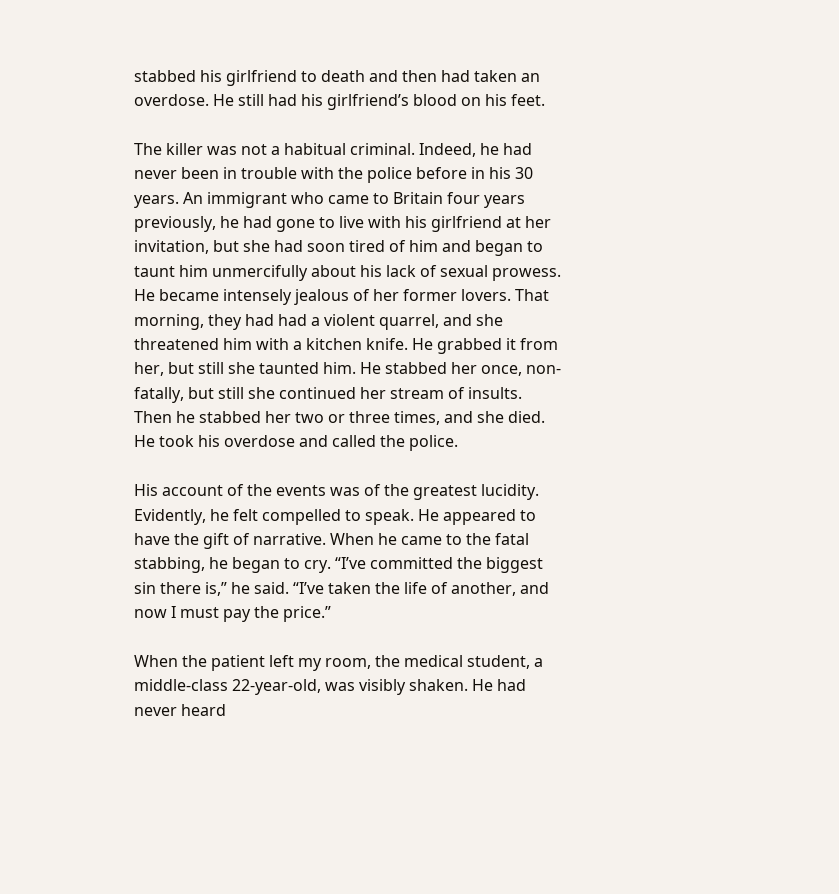stabbed his girlfriend to death and then had taken an overdose. He still had his girlfriend’s blood on his feet.

The killer was not a habitual criminal. Indeed, he had never been in trouble with the police before in his 30 years. An immigrant who came to Britain four years previously, he had gone to live with his girlfriend at her invitation, but she had soon tired of him and began to taunt him unmercifully about his lack of sexual prowess. He became intensely jealous of her former lovers. That morning, they had had a violent quarrel, and she threatened him with a kitchen knife. He grabbed it from her, but still she taunted him. He stabbed her once, non-fatally, but still she continued her stream of insults. Then he stabbed her two or three times, and she died. He took his overdose and called the police.

His account of the events was of the greatest lucidity. Evidently, he felt compelled to speak. He appeared to have the gift of narrative. When he came to the fatal stabbing, he began to cry. “I’ve committed the biggest sin there is,” he said. “I’ve taken the life of another, and now I must pay the price.”

When the patient left my room, the medical student, a middle-class 22-year-old, was visibly shaken. He had never heard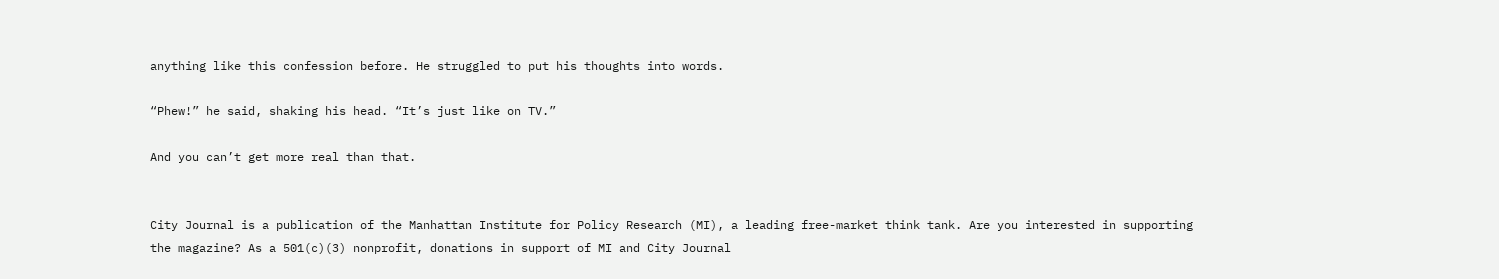anything like this confession before. He struggled to put his thoughts into words.

“Phew!” he said, shaking his head. “It’s just like on TV.”

And you can’t get more real than that.


City Journal is a publication of the Manhattan Institute for Policy Research (MI), a leading free-market think tank. Are you interested in supporting the magazine? As a 501(c)(3) nonprofit, donations in support of MI and City Journal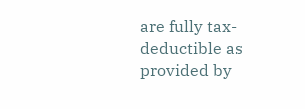are fully tax-deductible as provided by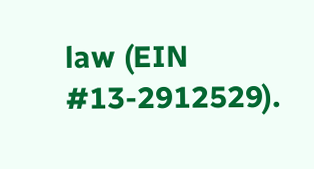law (EIN #13-2912529).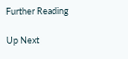Further Reading

Up Next